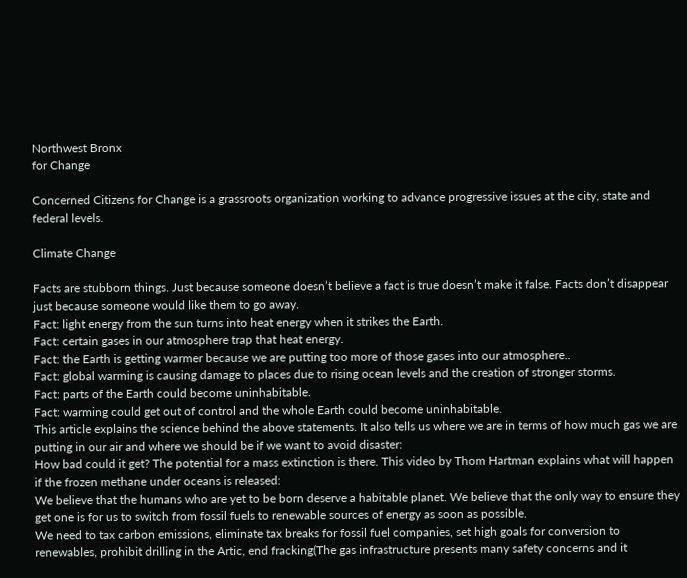Northwest Bronx
for Change

Concerned Citizens for Change is a grassroots organization working to advance progressive issues at the city, state and federal levels.

Climate Change

Facts are stubborn things. Just because someone doesn’t believe a fact is true doesn’t make it false. Facts don’t disappear just because someone would like them to go away.
Fact: light energy from the sun turns into heat energy when it strikes the Earth.
Fact: certain gases in our atmosphere trap that heat energy.
Fact: the Earth is getting warmer because we are putting too more of those gases into our atmosphere..
Fact: global warming is causing damage to places due to rising ocean levels and the creation of stronger storms.
Fact: parts of the Earth could become uninhabitable.
Fact: warming could get out of control and the whole Earth could become uninhabitable.
This article explains the science behind the above statements. It also tells us where we are in terms of how much gas we are putting in our air and where we should be if we want to avoid disaster:
How bad could it get? The potential for a mass extinction is there. This video by Thom Hartman explains what will happen if the frozen methane under oceans is released:
We believe that the humans who are yet to be born deserve a habitable planet. We believe that the only way to ensure they get one is for us to switch from fossil fuels to renewable sources of energy as soon as possible.
We need to tax carbon emissions, eliminate tax breaks for fossil fuel companies, set high goals for conversion to renewables, prohibit drilling in the Artic, end fracking(The gas infrastructure presents many safety concerns and it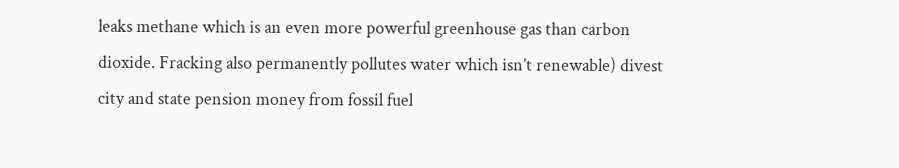leaks methane which is an even more powerful greenhouse gas than carbon dioxide. Fracking also permanently pollutes water which isn’t renewable) divest city and state pension money from fossil fuel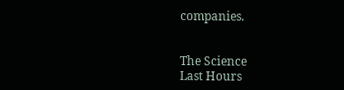companies.


The Science
Last Hours